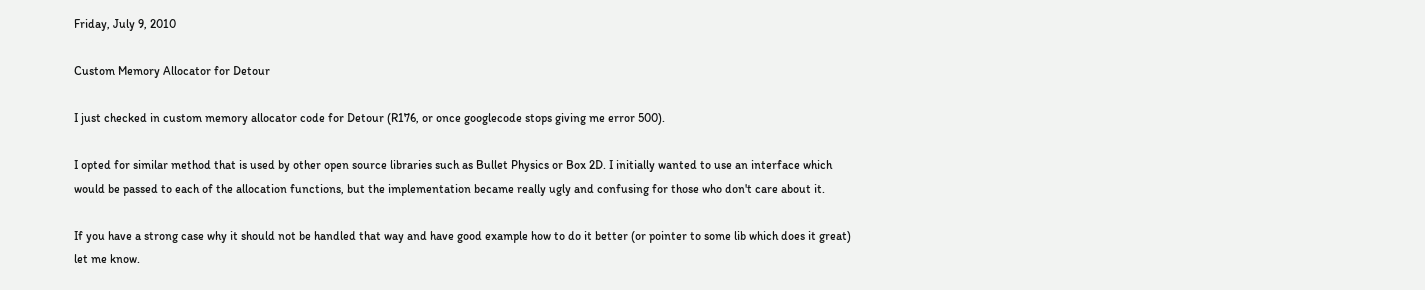Friday, July 9, 2010

Custom Memory Allocator for Detour

I just checked in custom memory allocator code for Detour (R176, or once googlecode stops giving me error 500).

I opted for similar method that is used by other open source libraries such as Bullet Physics or Box 2D. I initially wanted to use an interface which would be passed to each of the allocation functions, but the implementation became really ugly and confusing for those who don't care about it.

If you have a strong case why it should not be handled that way and have good example how to do it better (or pointer to some lib which does it great) let me know.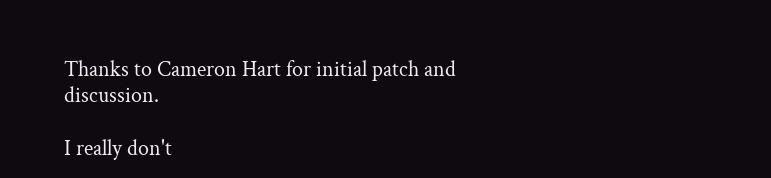Thanks to Cameron Hart for initial patch and discussion.

I really don't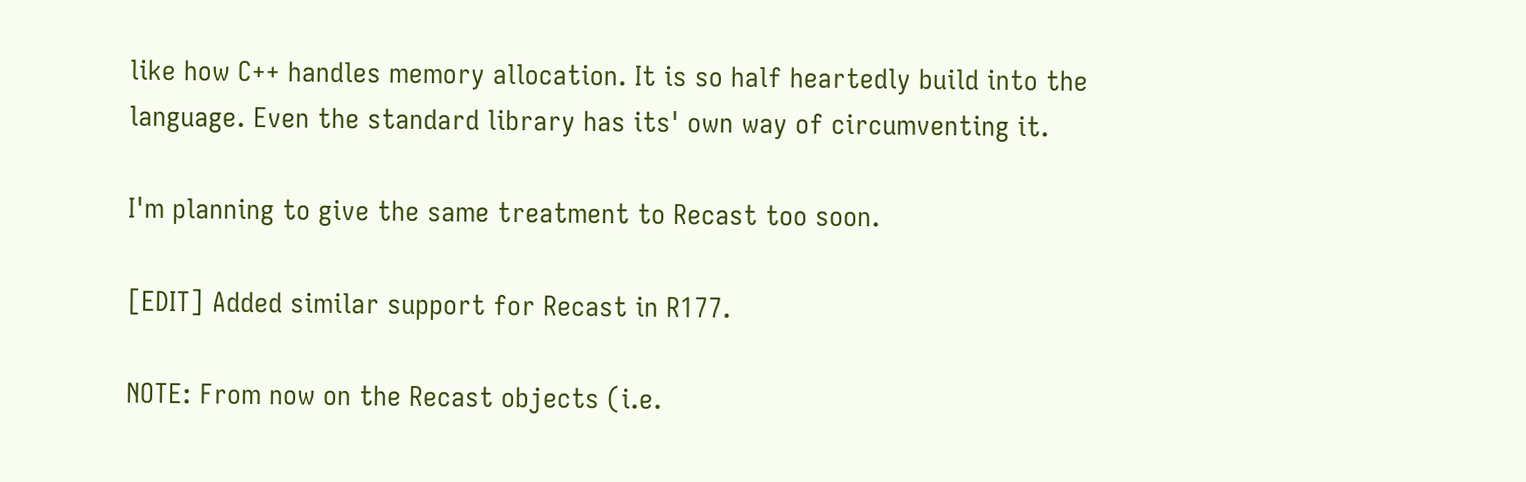like how C++ handles memory allocation. It is so half heartedly build into the language. Even the standard library has its' own way of circumventing it.

I'm planning to give the same treatment to Recast too soon.

[EDIT] Added similar support for Recast in R177.

NOTE: From now on the Recast objects (i.e.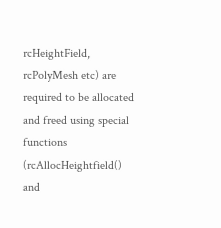rcHeightField, rcPolyMesh etc) are required to be allocated and freed using special functions (rcAllocHeightfield() and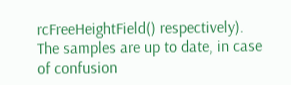rcFreeHeightField() respectively). The samples are up to date, in case of confusion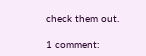check them out.

1 comment: